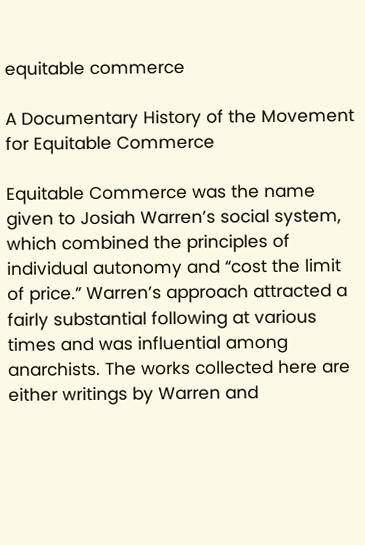equitable commerce

A Documentary History of the Movement for Equitable Commerce

Equitable Commerce was the name given to Josiah Warren’s social system, which combined the principles of individual autonomy and “cost the limit of price.” Warren’s approach attracted a fairly substantial following at various times and was influential among anarchists. The works collected here are either writings by Warren and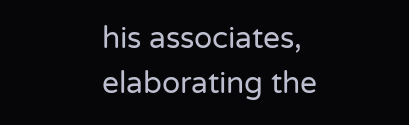his associates, elaborating the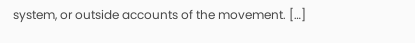system, or outside accounts of the movement. […]